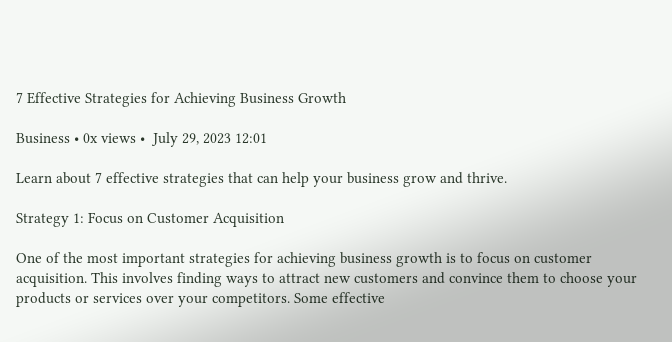7 Effective Strategies for Achieving Business Growth

Business • 0x views •  July 29, 2023 12:01

Learn about 7 effective strategies that can help your business grow and thrive.

Strategy 1: Focus on Customer Acquisition

One of the most important strategies for achieving business growth is to focus on customer acquisition. This involves finding ways to attract new customers and convince them to choose your products or services over your competitors. Some effective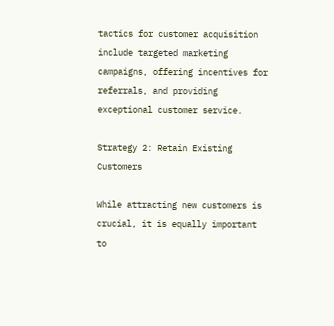tactics for customer acquisition include targeted marketing campaigns, offering incentives for referrals, and providing exceptional customer service.

Strategy 2: Retain Existing Customers

While attracting new customers is crucial, it is equally important to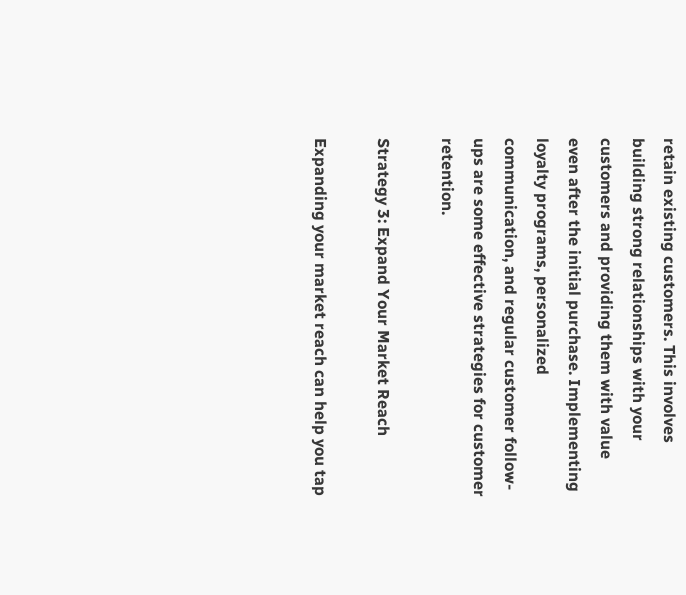retain existing customers. This involves building strong relationships with your customers and providing them with value even after the initial purchase. Implementing loyalty programs, personalized communication, and regular customer follow-ups are some effective strategies for customer retention.

Strategy 3: Expand Your Market Reach

Expanding your market reach can help you tap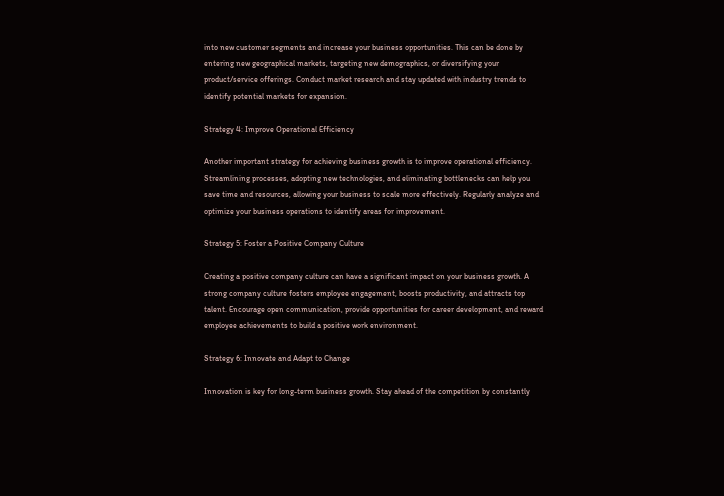into new customer segments and increase your business opportunities. This can be done by entering new geographical markets, targeting new demographics, or diversifying your product/service offerings. Conduct market research and stay updated with industry trends to identify potential markets for expansion.

Strategy 4: Improve Operational Efficiency

Another important strategy for achieving business growth is to improve operational efficiency. Streamlining processes, adopting new technologies, and eliminating bottlenecks can help you save time and resources, allowing your business to scale more effectively. Regularly analyze and optimize your business operations to identify areas for improvement.

Strategy 5: Foster a Positive Company Culture

Creating a positive company culture can have a significant impact on your business growth. A strong company culture fosters employee engagement, boosts productivity, and attracts top talent. Encourage open communication, provide opportunities for career development, and reward employee achievements to build a positive work environment.

Strategy 6: Innovate and Adapt to Change

Innovation is key for long-term business growth. Stay ahead of the competition by constantly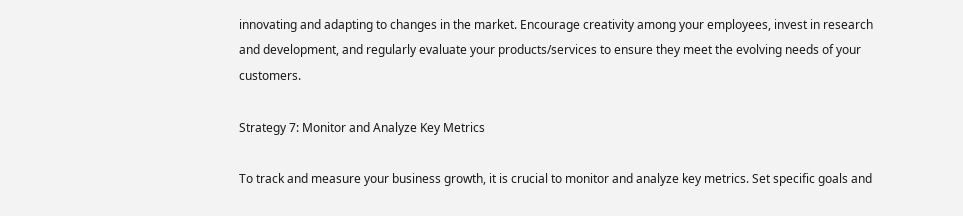innovating and adapting to changes in the market. Encourage creativity among your employees, invest in research and development, and regularly evaluate your products/services to ensure they meet the evolving needs of your customers.

Strategy 7: Monitor and Analyze Key Metrics

To track and measure your business growth, it is crucial to monitor and analyze key metrics. Set specific goals and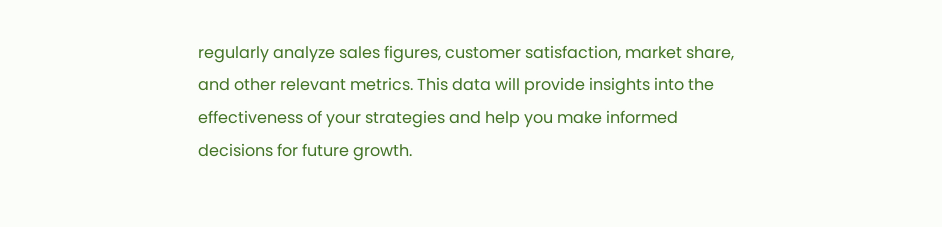regularly analyze sales figures, customer satisfaction, market share, and other relevant metrics. This data will provide insights into the effectiveness of your strategies and help you make informed decisions for future growth.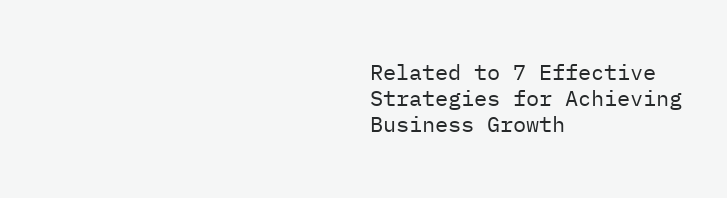Related to 7 Effective Strategies for Achieving Business Growth